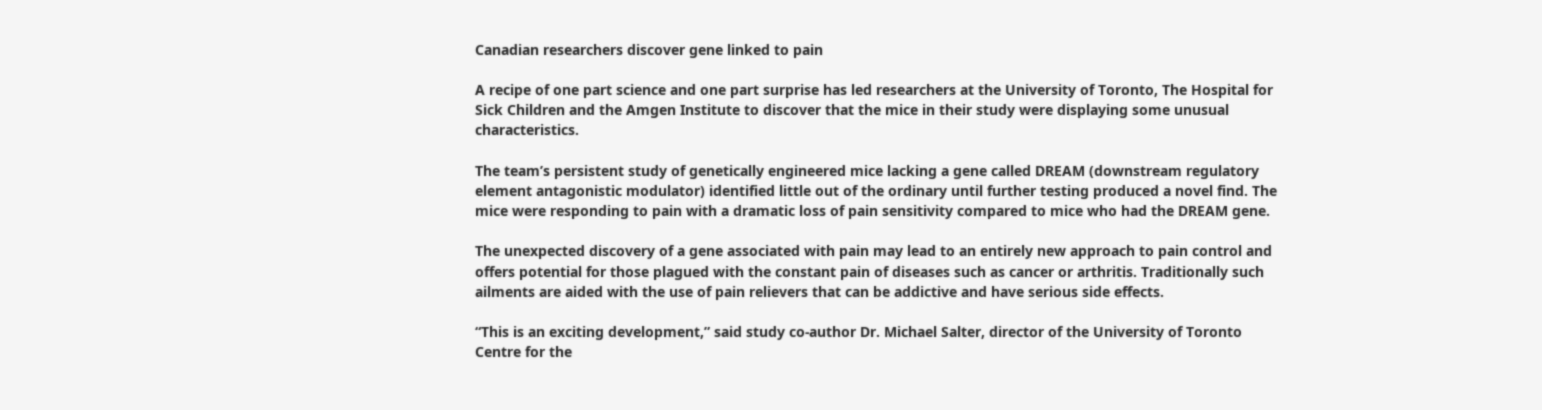Canadian researchers discover gene linked to pain

A recipe of one part science and one part surprise has led researchers at the University of Toronto, The Hospital for Sick Children and the Amgen Institute to discover that the mice in their study were displaying some unusual characteristics.

The team’s persistent study of genetically engineered mice lacking a gene called DREAM (downstream regulatory element antagonistic modulator) identified little out of the ordinary until further testing produced a novel find. The mice were responding to pain with a dramatic loss of pain sensitivity compared to mice who had the DREAM gene.

The unexpected discovery of a gene associated with pain may lead to an entirely new approach to pain control and offers potential for those plagued with the constant pain of diseases such as cancer or arthritis. Traditionally such ailments are aided with the use of pain relievers that can be addictive and have serious side effects.

“This is an exciting development,” said study co-author Dr. Michael Salter, director of the University of Toronto Centre for the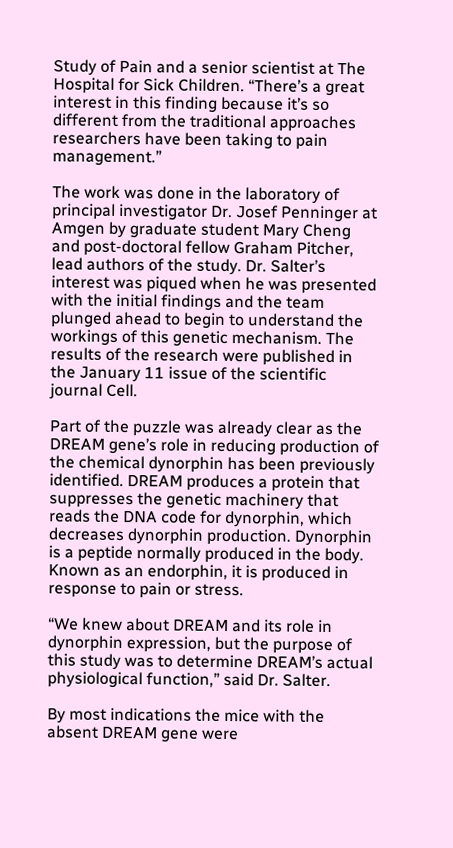Study of Pain and a senior scientist at The Hospital for Sick Children. “There’s a great interest in this finding because it’s so different from the traditional approaches researchers have been taking to pain management.”

The work was done in the laboratory of principal investigator Dr. Josef Penninger at Amgen by graduate student Mary Cheng and post-doctoral fellow Graham Pitcher, lead authors of the study. Dr. Salter’s interest was piqued when he was presented with the initial findings and the team plunged ahead to begin to understand the workings of this genetic mechanism. The results of the research were published in the January 11 issue of the scientific journal Cell.

Part of the puzzle was already clear as the DREAM gene’s role in reducing production of the chemical dynorphin has been previously identified. DREAM produces a protein that suppresses the genetic machinery that reads the DNA code for dynorphin, which decreases dynorphin production. Dynorphin is a peptide normally produced in the body. Known as an endorphin, it is produced in response to pain or stress.

“We knew about DREAM and its role in dynorphin expression, but the purpose of this study was to determine DREAM’s actual physiological function,” said Dr. Salter.

By most indications the mice with the absent DREAM gene were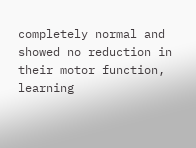completely normal and showed no reduction in their motor function, learning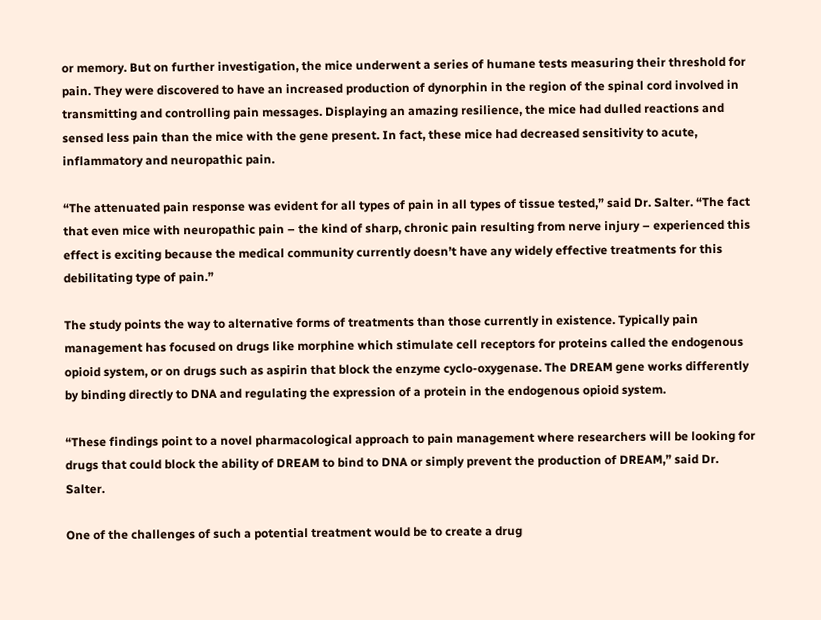or memory. But on further investigation, the mice underwent a series of humane tests measuring their threshold for pain. They were discovered to have an increased production of dynorphin in the region of the spinal cord involved in transmitting and controlling pain messages. Displaying an amazing resilience, the mice had dulled reactions and sensed less pain than the mice with the gene present. In fact, these mice had decreased sensitivity to acute, inflammatory and neuropathic pain.

“The attenuated pain response was evident for all types of pain in all types of tissue tested,” said Dr. Salter. “The fact that even mice with neuropathic pain – the kind of sharp, chronic pain resulting from nerve injury – experienced this effect is exciting because the medical community currently doesn’t have any widely effective treatments for this debilitating type of pain.”

The study points the way to alternative forms of treatments than those currently in existence. Typically pain management has focused on drugs like morphine which stimulate cell receptors for proteins called the endogenous opioid system, or on drugs such as aspirin that block the enzyme cyclo-oxygenase. The DREAM gene works differently by binding directly to DNA and regulating the expression of a protein in the endogenous opioid system.

“These findings point to a novel pharmacological approach to pain management where researchers will be looking for drugs that could block the ability of DREAM to bind to DNA or simply prevent the production of DREAM,” said Dr. Salter.

One of the challenges of such a potential treatment would be to create a drug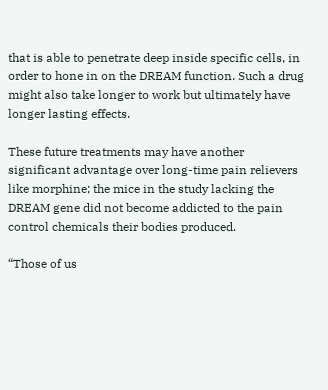that is able to penetrate deep inside specific cells, in order to hone in on the DREAM function. Such a drug might also take longer to work but ultimately have longer lasting effects.

These future treatments may have another significant advantage over long-time pain relievers like morphine; the mice in the study lacking the DREAM gene did not become addicted to the pain control chemicals their bodies produced.

“Those of us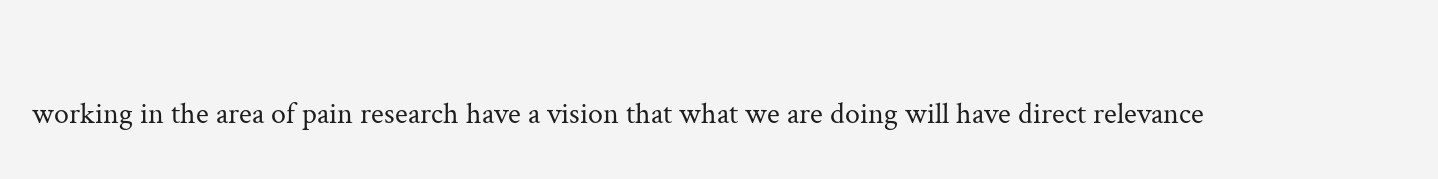working in the area of pain research have a vision that what we are doing will have direct relevance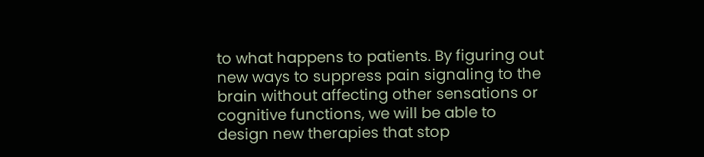to what happens to patients. By figuring out new ways to suppress pain signaling to the brain without affecting other sensations or cognitive functions, we will be able to design new therapies that stop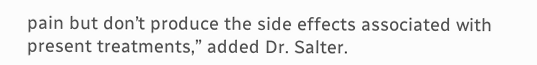pain but don’t produce the side effects associated with present treatments,” added Dr. Salter.